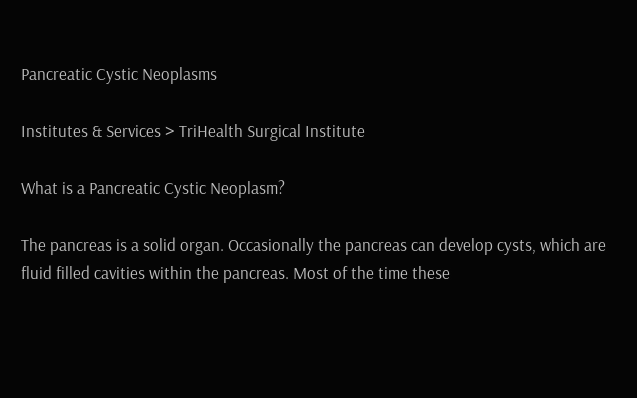Pancreatic Cystic Neoplasms

Institutes & Services > TriHealth Surgical Institute

What is a Pancreatic Cystic Neoplasm?

The pancreas is a solid organ. Occasionally the pancreas can develop cysts, which are fluid filled cavities within the pancreas. Most of the time these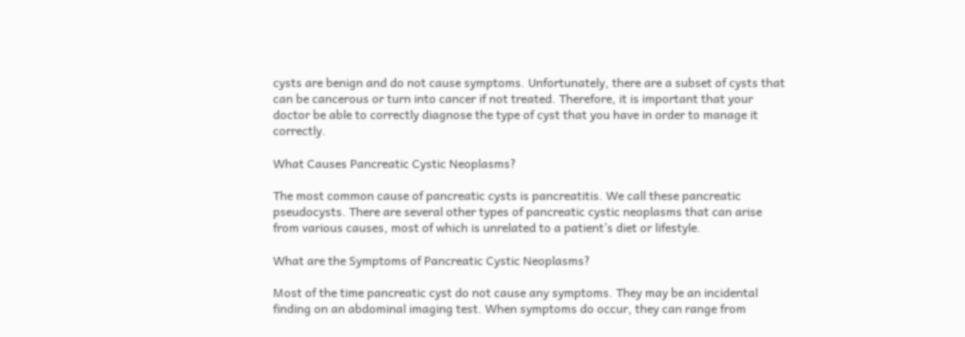cysts are benign and do not cause symptoms. Unfortunately, there are a subset of cysts that can be cancerous or turn into cancer if not treated. Therefore, it is important that your doctor be able to correctly diagnose the type of cyst that you have in order to manage it correctly.

What Causes Pancreatic Cystic Neoplasms?

The most common cause of pancreatic cysts is pancreatitis. We call these pancreatic pseudocysts. There are several other types of pancreatic cystic neoplasms that can arise from various causes, most of which is unrelated to a patient’s diet or lifestyle.

What are the Symptoms of Pancreatic Cystic Neoplasms?

Most of the time pancreatic cyst do not cause any symptoms. They may be an incidental finding on an abdominal imaging test. When symptoms do occur, they can range from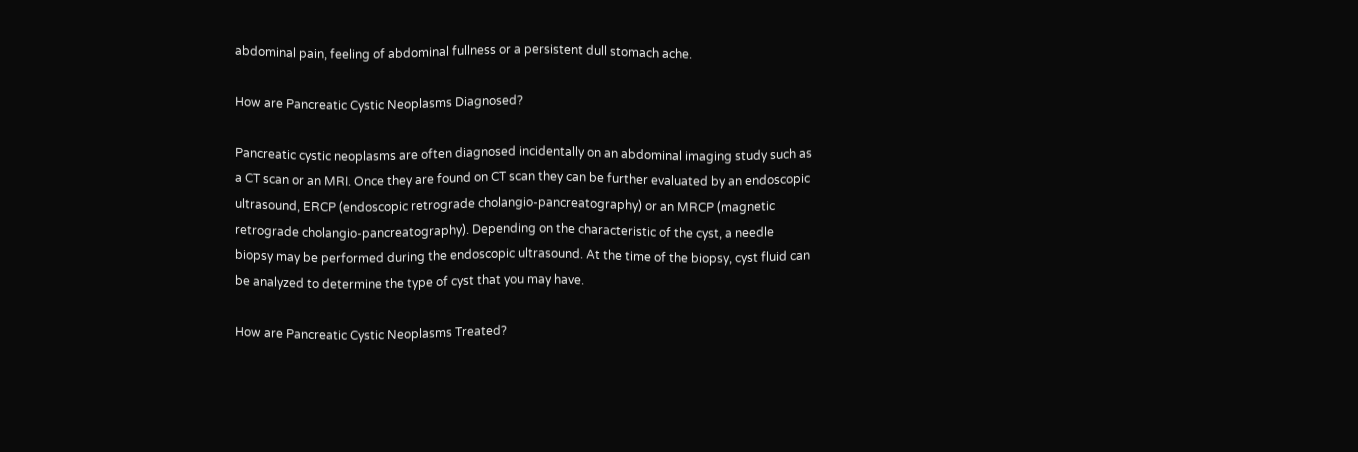abdominal pain, feeling of abdominal fullness or a persistent dull stomach ache.

How are Pancreatic Cystic Neoplasms Diagnosed?

Pancreatic cystic neoplasms are often diagnosed incidentally on an abdominal imaging study such as a CT scan or an MRI. Once they are found on CT scan they can be further evaluated by an endoscopic ultrasound, ERCP (endoscopic retrograde cholangio-pancreatography) or an MRCP (magnetic retrograde cholangio-pancreatography). Depending on the characteristic of the cyst, a needle biopsy may be performed during the endoscopic ultrasound. At the time of the biopsy, cyst fluid can be analyzed to determine the type of cyst that you may have.

How are Pancreatic Cystic Neoplasms Treated?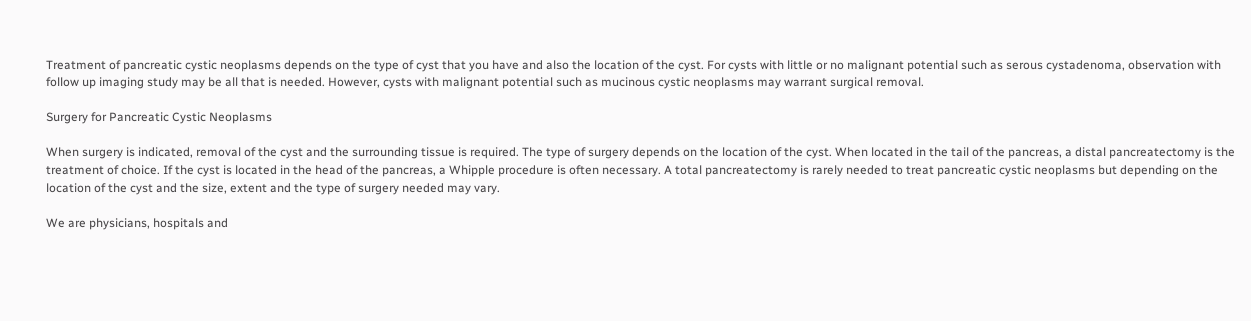Treatment of pancreatic cystic neoplasms depends on the type of cyst that you have and also the location of the cyst. For cysts with little or no malignant potential such as serous cystadenoma, observation with follow up imaging study may be all that is needed. However, cysts with malignant potential such as mucinous cystic neoplasms may warrant surgical removal.

Surgery for Pancreatic Cystic Neoplasms

When surgery is indicated, removal of the cyst and the surrounding tissue is required. The type of surgery depends on the location of the cyst. When located in the tail of the pancreas, a distal pancreatectomy is the treatment of choice. If the cyst is located in the head of the pancreas, a Whipple procedure is often necessary. A total pancreatectomy is rarely needed to treat pancreatic cystic neoplasms but depending on the location of the cyst and the size, extent and the type of surgery needed may vary.

We are physicians, hospitals and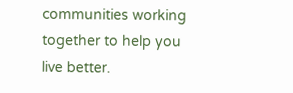communities working together to help you live better.